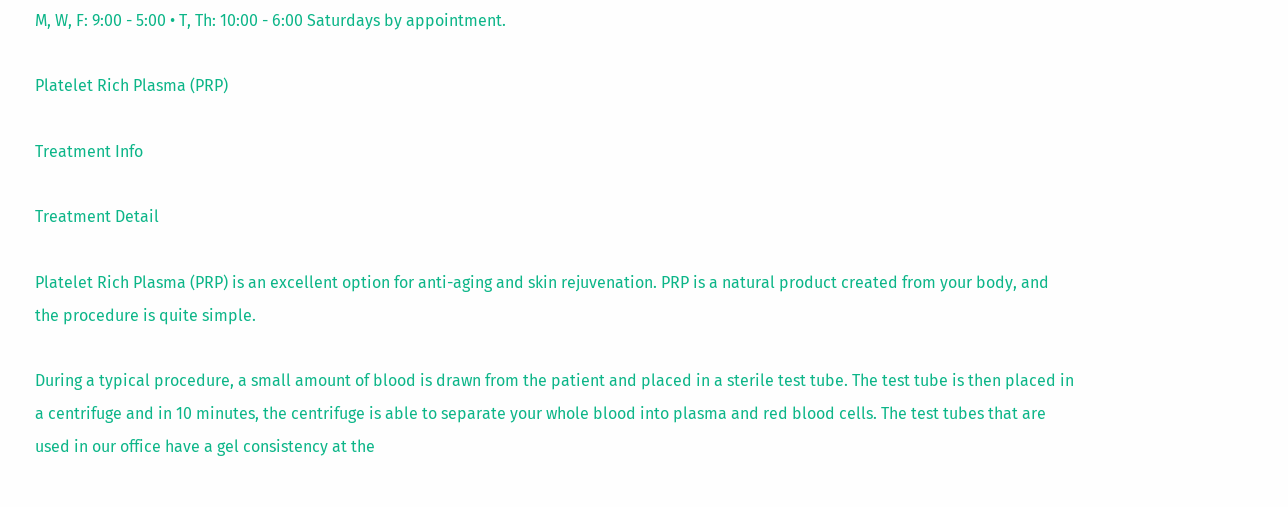M, W, F: 9:00 - 5:00 • T, Th: 10:00 - 6:00 Saturdays by appointment.

Platelet Rich Plasma (PRP)

Treatment Info

Treatment Detail

Platelet Rich Plasma (PRP) is an excellent option for anti-aging and skin rejuvenation. PRP is a natural product created from your body, and the procedure is quite simple.

During a typical procedure, a small amount of blood is drawn from the patient and placed in a sterile test tube. The test tube is then placed in a centrifuge and in 10 minutes, the centrifuge is able to separate your whole blood into plasma and red blood cells. The test tubes that are used in our office have a gel consistency at the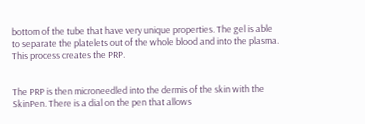bottom of the tube that have very unique properties. The gel is able to separate the platelets out of the whole blood and into the plasma. This process creates the PRP.


The PRP is then microneedled into the dermis of the skin with the SkinPen. There is a dial on the pen that allows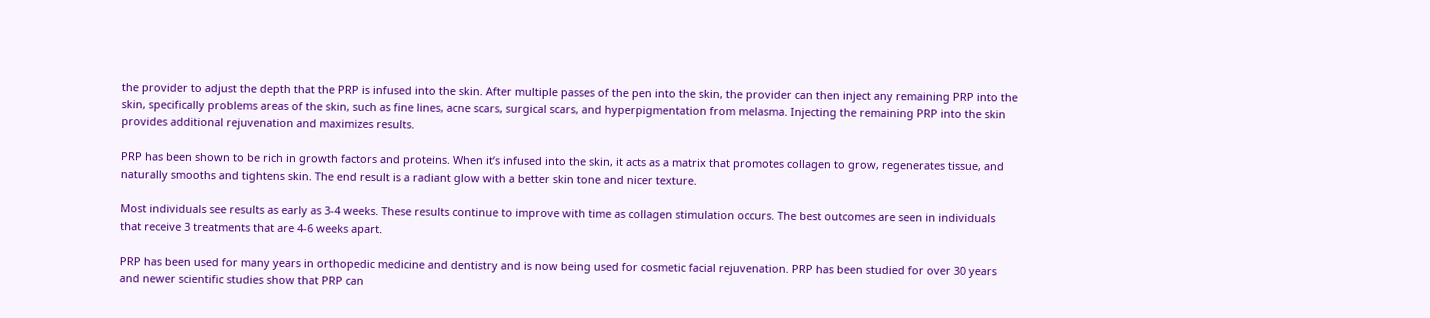the provider to adjust the depth that the PRP is infused into the skin. After multiple passes of the pen into the skin, the provider can then inject any remaining PRP into the skin, specifically problems areas of the skin, such as fine lines, acne scars, surgical scars, and hyperpigmentation from melasma. Injecting the remaining PRP into the skin provides additional rejuvenation and maximizes results.

PRP has been shown to be rich in growth factors and proteins. When it’s infused into the skin, it acts as a matrix that promotes collagen to grow, regenerates tissue, and naturally smooths and tightens skin. The end result is a radiant glow with a better skin tone and nicer texture.

Most individuals see results as early as 3-4 weeks. These results continue to improve with time as collagen stimulation occurs. The best outcomes are seen in individuals that receive 3 treatments that are 4-6 weeks apart.

PRP has been used for many years in orthopedic medicine and dentistry and is now being used for cosmetic facial rejuvenation. PRP has been studied for over 30 years and newer scientific studies show that PRP can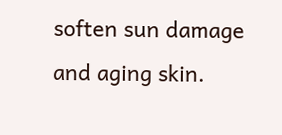soften sun damage and aging skin.